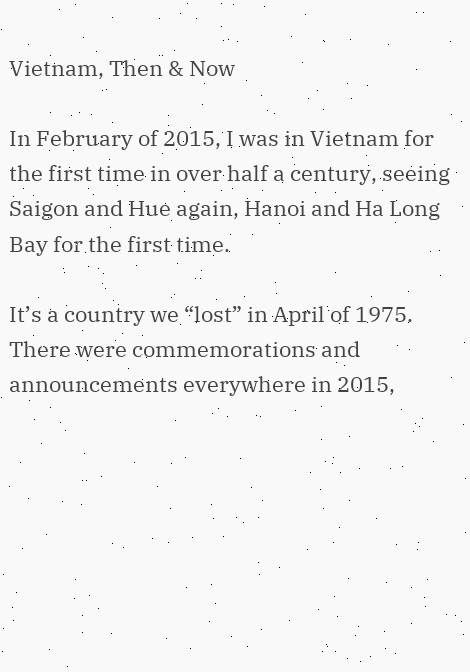Vietnam, Then & Now

In February of 2015, I was in Vietnam for the first time in over half a century, seeing Saigon and Hue again, Hanoi and Ha Long Bay for the first time.

It’s a country we “lost” in April of 1975. There were commemorations and announcements everywhere in 2015,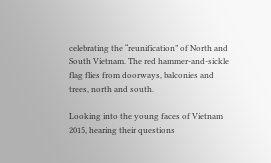celebrating the “reunification” of North and South Vietnam. The red hammer-and-sickle flag flies from doorways, balconies and trees, north and south.

Looking into the young faces of Vietnam 2015, hearing their questions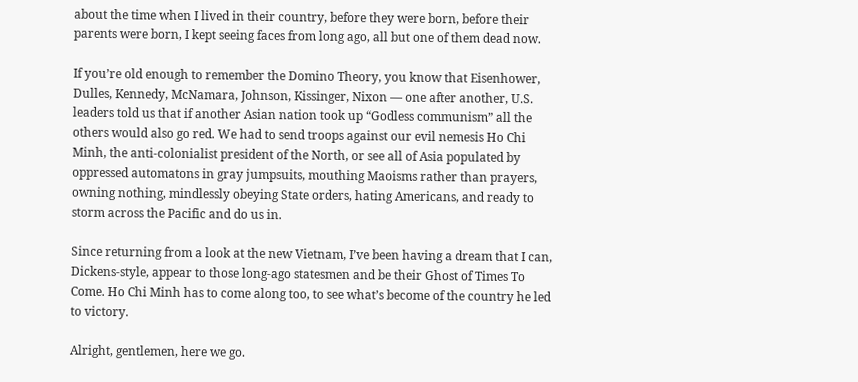about the time when I lived in their country, before they were born, before their parents were born, I kept seeing faces from long ago, all but one of them dead now.

If you’re old enough to remember the Domino Theory, you know that Eisenhower, Dulles, Kennedy, McNamara, Johnson, Kissinger, Nixon — one after another, U.S. leaders told us that if another Asian nation took up “Godless communism” all the others would also go red. We had to send troops against our evil nemesis Ho Chi Minh, the anti-colonialist president of the North, or see all of Asia populated by oppressed automatons in gray jumpsuits, mouthing Maoisms rather than prayers, owning nothing, mindlessly obeying State orders, hating Americans, and ready to storm across the Pacific and do us in.

Since returning from a look at the new Vietnam, I’ve been having a dream that I can, Dickens-style, appear to those long-ago statesmen and be their Ghost of Times To Come. Ho Chi Minh has to come along too, to see what’s become of the country he led to victory.

Alright, gentlemen, here we go.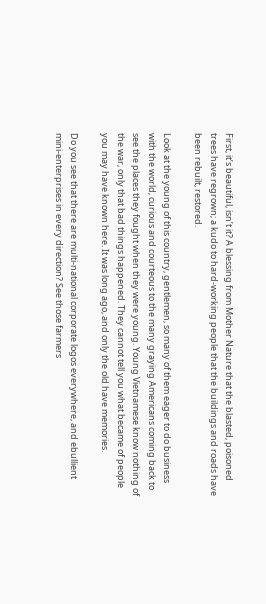First, it’s beautiful, isn’t it? A blessing from Mother Nature that the blasted, poisoned trees have regrown; a kudo to hard-working people that the buildings and roads have been rebuilt, restored.

Look at the young of this country, gentlemen, so many of them eager to do business with the world, curious and courteous to the many graying Americans coming back to see the places they fought when they were young. Young Vietnamese know nothing of the war, only that bad things happened. They cannot tell you what became of people you may have known here. It was long ago, and only the old have memories.

Do you see that there are multi-national corporate logos everywhere, and ebullient mini-enterprises in every direction? See those farmers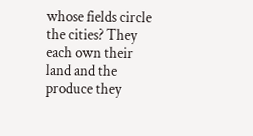whose fields circle the cities? They each own their land and the produce they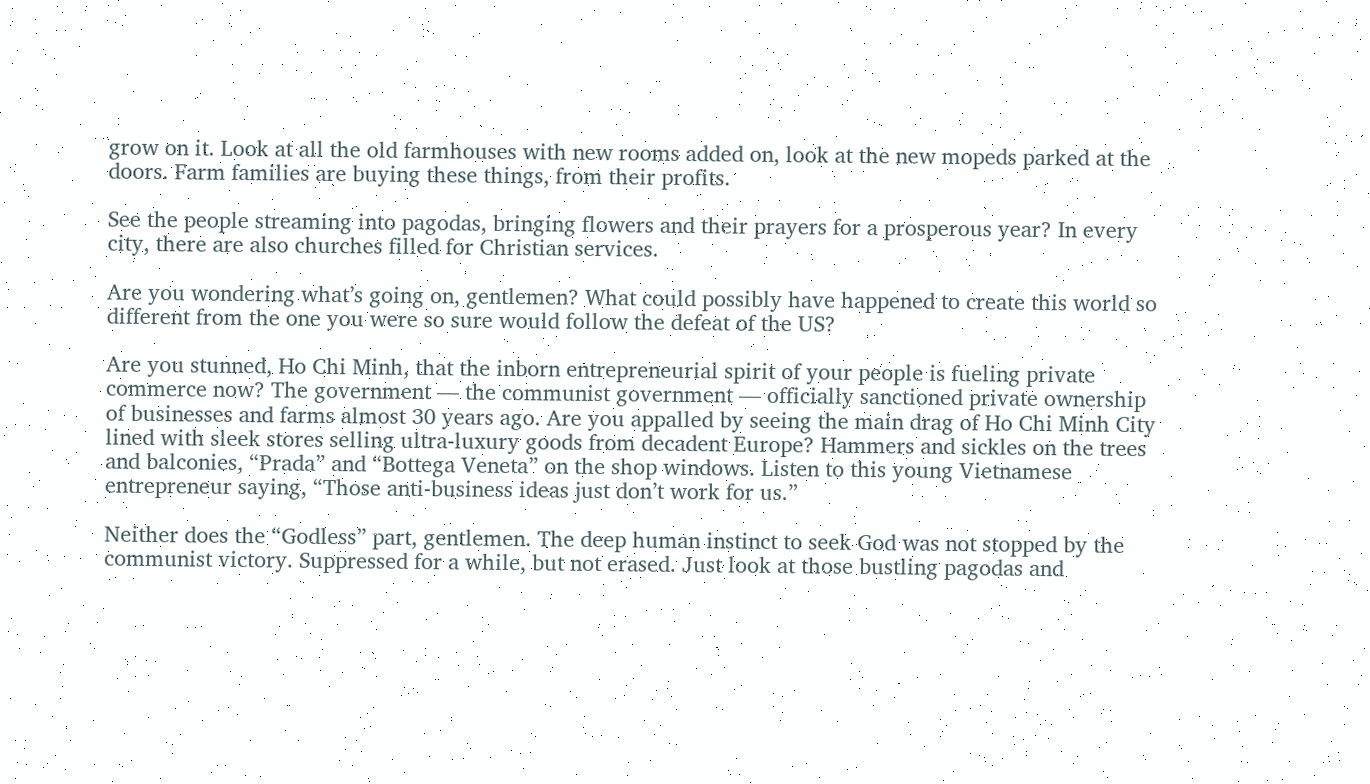grow on it. Look at all the old farmhouses with new rooms added on, look at the new mopeds parked at the doors. Farm families are buying these things, from their profits.

See the people streaming into pagodas, bringing flowers and their prayers for a prosperous year? In every city, there are also churches filled for Christian services.

Are you wondering what’s going on, gentlemen? What could possibly have happened to create this world so different from the one you were so sure would follow the defeat of the US?

Are you stunned, Ho Chi Minh, that the inborn entrepreneurial spirit of your people is fueling private commerce now? The government — the communist government — officially sanctioned private ownership of businesses and farms almost 30 years ago. Are you appalled by seeing the main drag of Ho Chi Minh City lined with sleek stores selling ultra-luxury goods from decadent Europe? Hammers and sickles on the trees and balconies, “Prada” and “Bottega Veneta” on the shop windows. Listen to this young Vietnamese entrepreneur saying, “Those anti-business ideas just don’t work for us.”

Neither does the “Godless” part, gentlemen. The deep human instinct to seek God was not stopped by the communist victory. Suppressed for a while, but not erased. Just look at those bustling pagodas and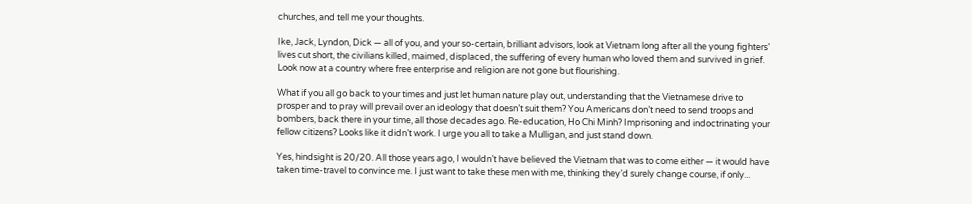churches, and tell me your thoughts.

Ike, Jack, Lyndon, Dick — all of you, and your so-certain, brilliant advisors, look at Vietnam long after all the young fighters’ lives cut short, the civilians killed, maimed, displaced, the suffering of every human who loved them and survived in grief. Look now at a country where free enterprise and religion are not gone but flourishing.

What if you all go back to your times and just let human nature play out, understanding that the Vietnamese drive to prosper and to pray will prevail over an ideology that doesn’t suit them? You Americans don’t need to send troops and bombers, back there in your time, all those decades ago. Re-education, Ho Chi Minh? Imprisoning and indoctrinating your fellow citizens? Looks like it didn’t work. I urge you all to take a Mulligan, and just stand down.

Yes, hindsight is 20/20. All those years ago, I wouldn’t have believed the Vietnam that was to come either — it would have taken time-travel to convince me. I just want to take these men with me, thinking they’d surely change course, if only...